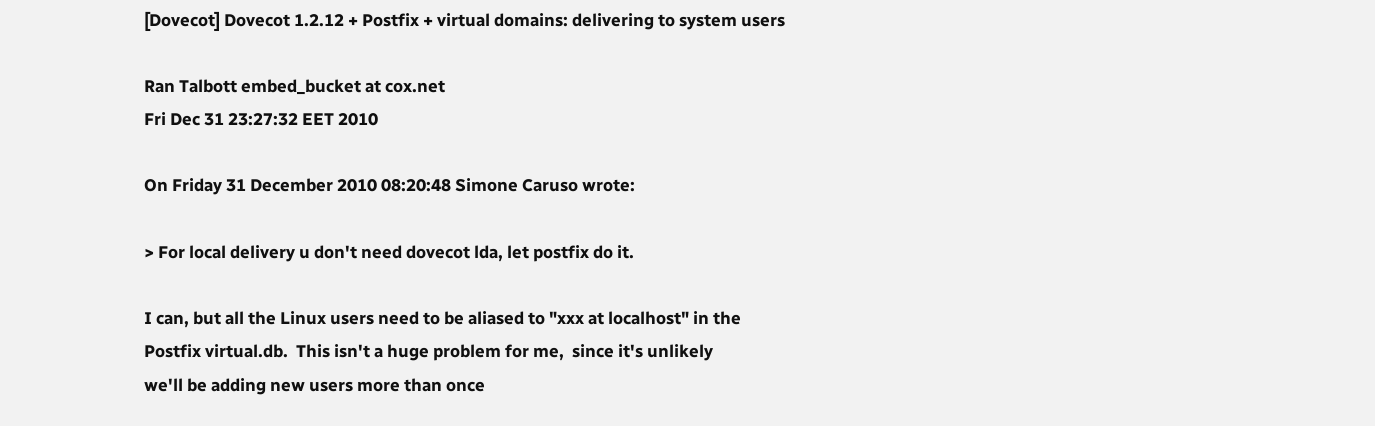[Dovecot] Dovecot 1.2.12 + Postfix + virtual domains: delivering to system users

Ran Talbott embed_bucket at cox.net
Fri Dec 31 23:27:32 EET 2010

On Friday 31 December 2010 08:20:48 Simone Caruso wrote:

> For local delivery u don't need dovecot lda, let postfix do it.

I can, but all the Linux users need to be aliased to "xxx at localhost" in the
Postfix virtual.db.  This isn't a huge problem for me,  since it's unlikely
we'll be adding new users more than once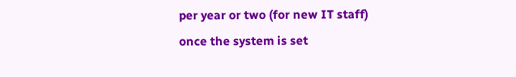per year or two (for new IT staff)
once the system is set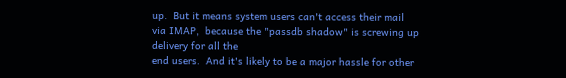up.  But it means system users can't access their mail
via IMAP,  because the "passdb shadow" is screwing up delivery for all the
end users.  And it's likely to be a major hassle for other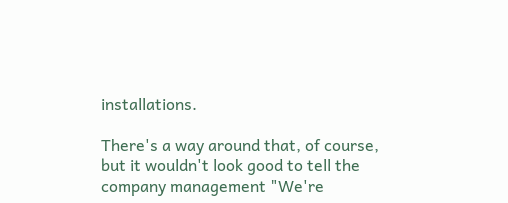installations.

There's a way around that, of course,  but it wouldn't look good to tell the
company management "We're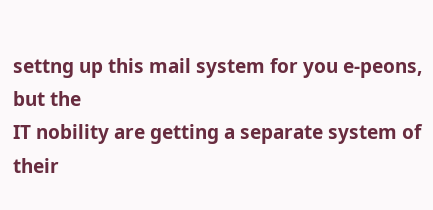settng up this mail system for you e-peons, but the
IT nobility are getting a separate system of their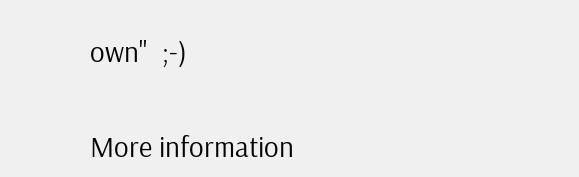own"  ;-)


More information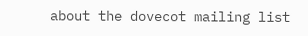about the dovecot mailing list